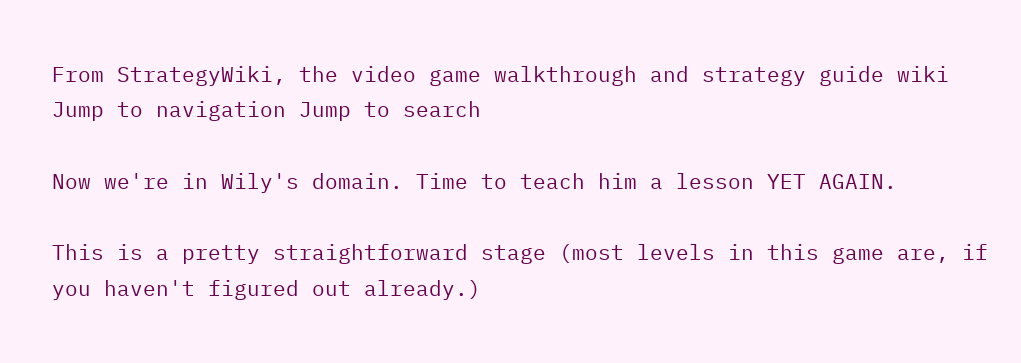From StrategyWiki, the video game walkthrough and strategy guide wiki
Jump to navigation Jump to search

Now we're in Wily's domain. Time to teach him a lesson YET AGAIN.

This is a pretty straightforward stage (most levels in this game are, if you haven't figured out already.)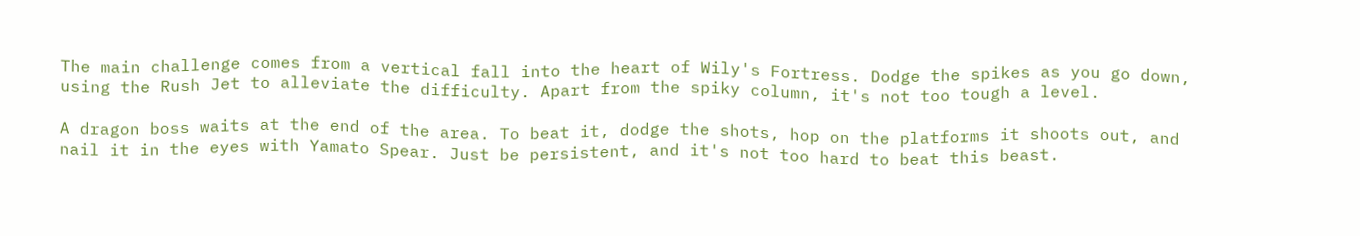The main challenge comes from a vertical fall into the heart of Wily's Fortress. Dodge the spikes as you go down, using the Rush Jet to alleviate the difficulty. Apart from the spiky column, it's not too tough a level.

A dragon boss waits at the end of the area. To beat it, dodge the shots, hop on the platforms it shoots out, and nail it in the eyes with Yamato Spear. Just be persistent, and it's not too hard to beat this beast.